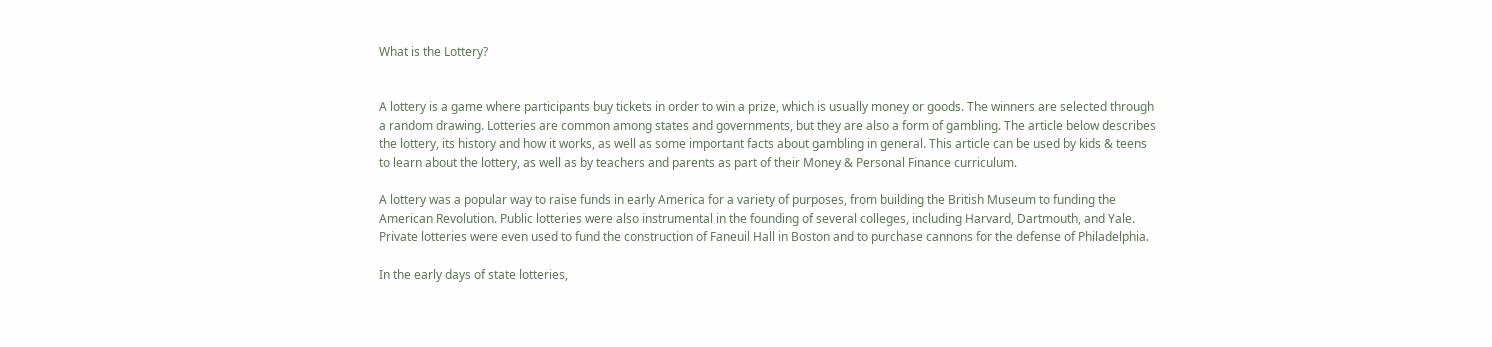What is the Lottery?


A lottery is a game where participants buy tickets in order to win a prize, which is usually money or goods. The winners are selected through a random drawing. Lotteries are common among states and governments, but they are also a form of gambling. The article below describes the lottery, its history and how it works, as well as some important facts about gambling in general. This article can be used by kids & teens to learn about the lottery, as well as by teachers and parents as part of their Money & Personal Finance curriculum.

A lottery was a popular way to raise funds in early America for a variety of purposes, from building the British Museum to funding the American Revolution. Public lotteries were also instrumental in the founding of several colleges, including Harvard, Dartmouth, and Yale. Private lotteries were even used to fund the construction of Faneuil Hall in Boston and to purchase cannons for the defense of Philadelphia.

In the early days of state lotteries,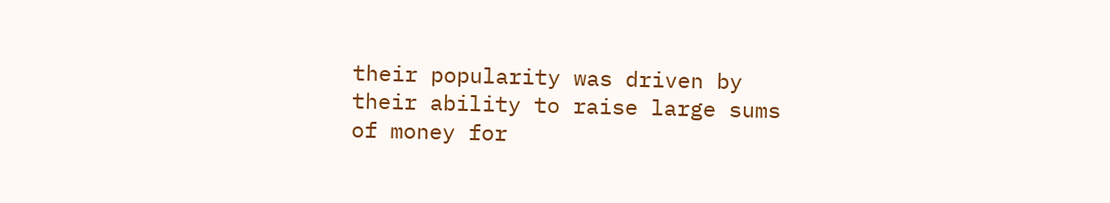their popularity was driven by their ability to raise large sums of money for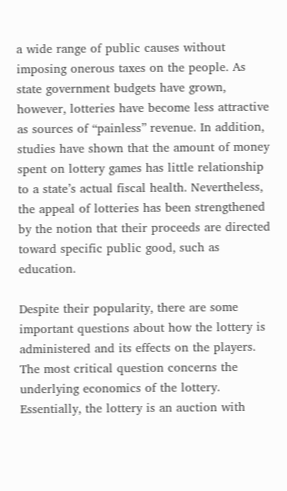a wide range of public causes without imposing onerous taxes on the people. As state government budgets have grown, however, lotteries have become less attractive as sources of “painless” revenue. In addition, studies have shown that the amount of money spent on lottery games has little relationship to a state’s actual fiscal health. Nevertheless, the appeal of lotteries has been strengthened by the notion that their proceeds are directed toward specific public good, such as education.

Despite their popularity, there are some important questions about how the lottery is administered and its effects on the players. The most critical question concerns the underlying economics of the lottery. Essentially, the lottery is an auction with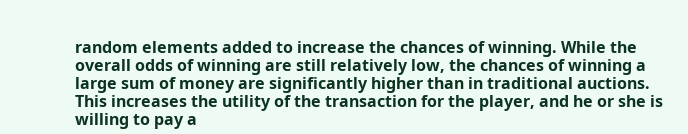random elements added to increase the chances of winning. While the overall odds of winning are still relatively low, the chances of winning a large sum of money are significantly higher than in traditional auctions. This increases the utility of the transaction for the player, and he or she is willing to pay a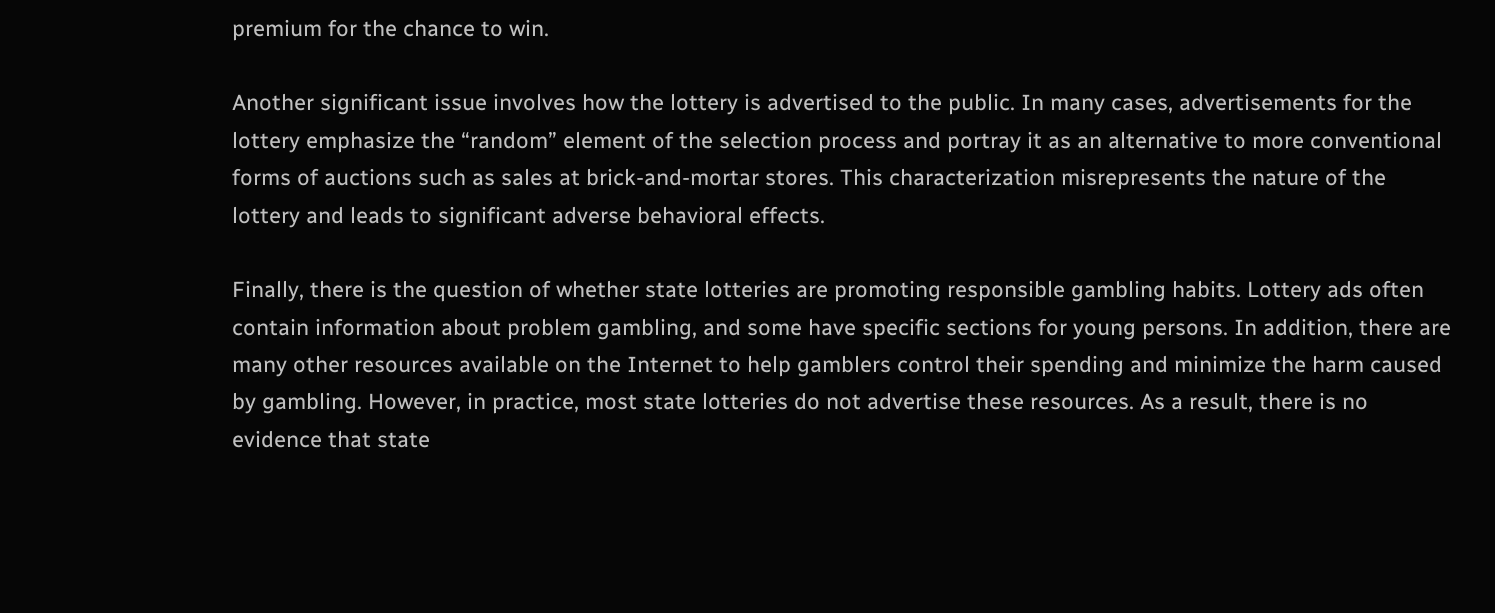premium for the chance to win.

Another significant issue involves how the lottery is advertised to the public. In many cases, advertisements for the lottery emphasize the “random” element of the selection process and portray it as an alternative to more conventional forms of auctions such as sales at brick-and-mortar stores. This characterization misrepresents the nature of the lottery and leads to significant adverse behavioral effects.

Finally, there is the question of whether state lotteries are promoting responsible gambling habits. Lottery ads often contain information about problem gambling, and some have specific sections for young persons. In addition, there are many other resources available on the Internet to help gamblers control their spending and minimize the harm caused by gambling. However, in practice, most state lotteries do not advertise these resources. As a result, there is no evidence that state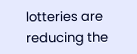lotteries are reducing the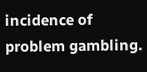incidence of problem gambling.